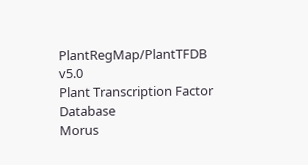PlantRegMap/PlantTFDB v5.0
Plant Transcription Factor Database
Morus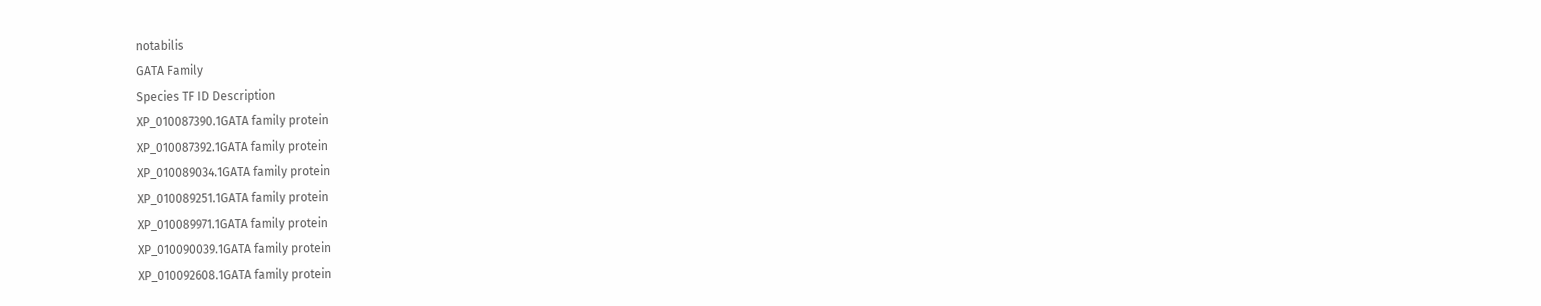notabilis
GATA Family
Species TF ID Description
XP_010087390.1GATA family protein
XP_010087392.1GATA family protein
XP_010089034.1GATA family protein
XP_010089251.1GATA family protein
XP_010089971.1GATA family protein
XP_010090039.1GATA family protein
XP_010092608.1GATA family protein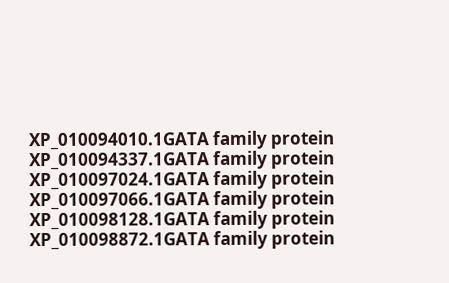XP_010094010.1GATA family protein
XP_010094337.1GATA family protein
XP_010097024.1GATA family protein
XP_010097066.1GATA family protein
XP_010098128.1GATA family protein
XP_010098872.1GATA family protein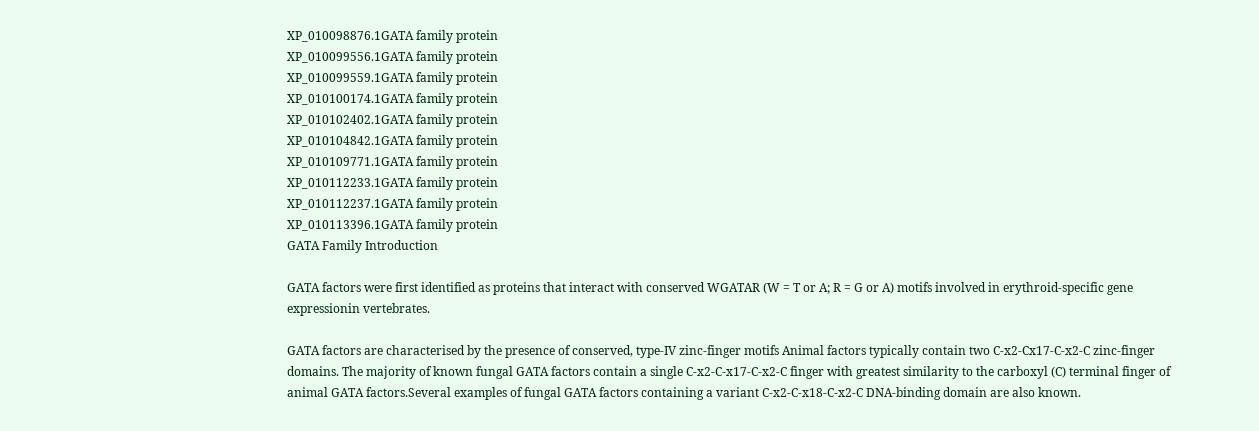XP_010098876.1GATA family protein
XP_010099556.1GATA family protein
XP_010099559.1GATA family protein
XP_010100174.1GATA family protein
XP_010102402.1GATA family protein
XP_010104842.1GATA family protein
XP_010109771.1GATA family protein
XP_010112233.1GATA family protein
XP_010112237.1GATA family protein
XP_010113396.1GATA family protein
GATA Family Introduction

GATA factors were first identified as proteins that interact with conserved WGATAR (W = T or A; R = G or A) motifs involved in erythroid-specific gene expressionin vertebrates.

GATA factors are characterised by the presence of conserved, type-IV zinc-finger motifs Animal factors typically contain two C-x2-Cx17-C-x2-C zinc-finger domains. The majority of known fungal GATA factors contain a single C-x2-C-x17-C-x2-C finger with greatest similarity to the carboxyl (C) terminal finger of animal GATA factors.Several examples of fungal GATA factors containing a variant C-x2-C-x18-C-x2-C DNA-binding domain are also known.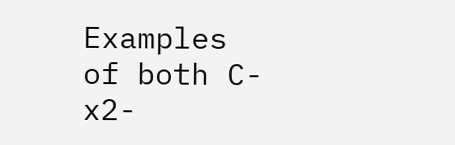Examples of both C-x2-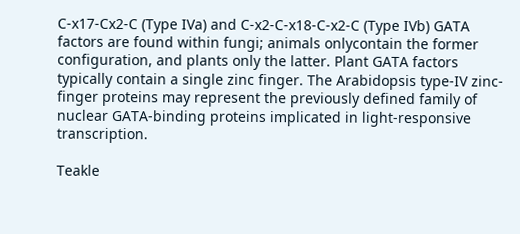C-x17-Cx2-C (Type IVa) and C-x2-C-x18-C-x2-C (Type IVb) GATA factors are found within fungi; animals onlycontain the former configuration, and plants only the latter. Plant GATA factors typically contain a single zinc finger. The Arabidopsis type-IV zinc-finger proteins may represent the previously defined family of nuclear GATA-binding proteins implicated in light-responsive transcription.

Teakle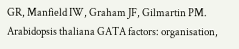GR, Manfield IW, Graham JF, Gilmartin PM.
Arabidopsis thaliana GATA factors: organisation,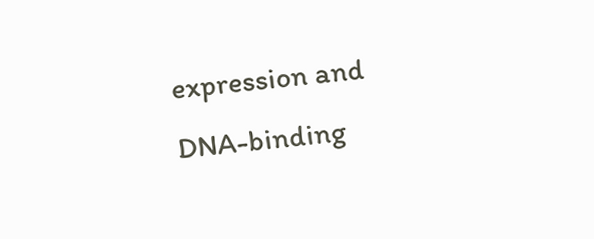expression and DNA-binding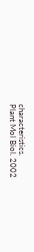characteristics.
Plant Mol Biol. 2002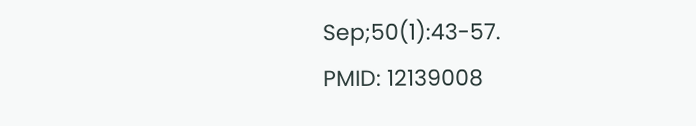Sep;50(1):43-57.
PMID: 12139008